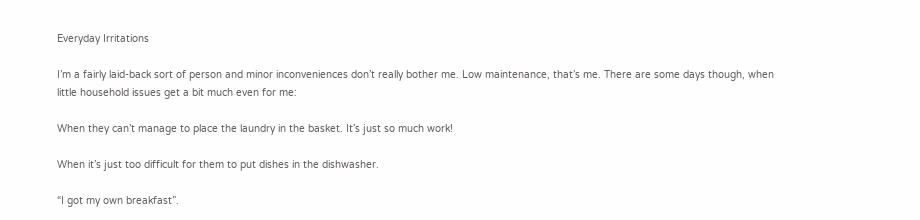Everyday Irritations

I’m a fairly laid-back sort of person and minor inconveniences don’t really bother me. Low maintenance, that’s me. There are some days though, when little household issues get a bit much even for me:

When they can’t manage to place the laundry in the basket. It’s just so much work!

When it’s just too difficult for them to put dishes in the dishwasher.

“I got my own breakfast”.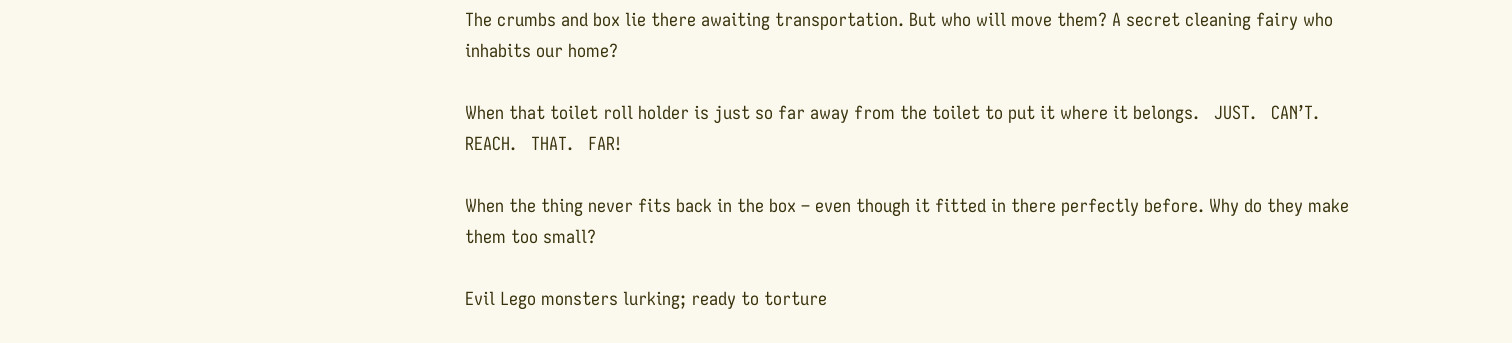The crumbs and box lie there awaiting transportation. But who will move them? A secret cleaning fairy who inhabits our home?

When that toilet roll holder is just so far away from the toilet to put it where it belongs.   JUST.   CAN’T.  REACH.   THAT.   FAR!

When the thing never fits back in the box – even though it fitted in there perfectly before. Why do they make them too small?

Evil Lego monsters lurking; ready to torture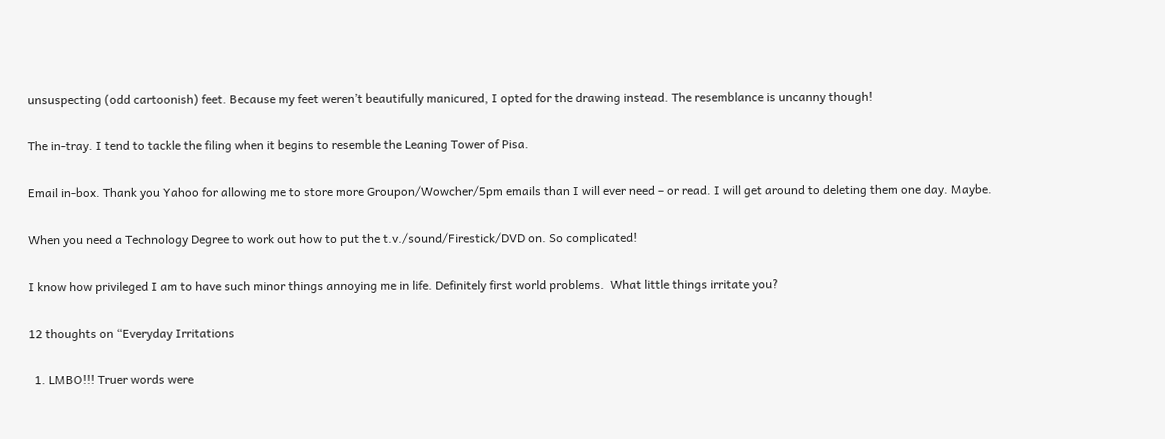unsuspecting (odd cartoonish) feet. Because my feet weren’t beautifully manicured, I opted for the drawing instead. The resemblance is uncanny though!

The in-tray. I tend to tackle the filing when it begins to resemble the Leaning Tower of Pisa.

Email in-box. Thank you Yahoo for allowing me to store more Groupon/Wowcher/5pm emails than I will ever need – or read. I will get around to deleting them one day. Maybe.

When you need a Technology Degree to work out how to put the t.v./sound/Firestick/DVD on. So complicated!

I know how privileged I am to have such minor things annoying me in life. Definitely first world problems.  What little things irritate you?

12 thoughts on “Everyday Irritations

  1. LMBO!!! Truer words were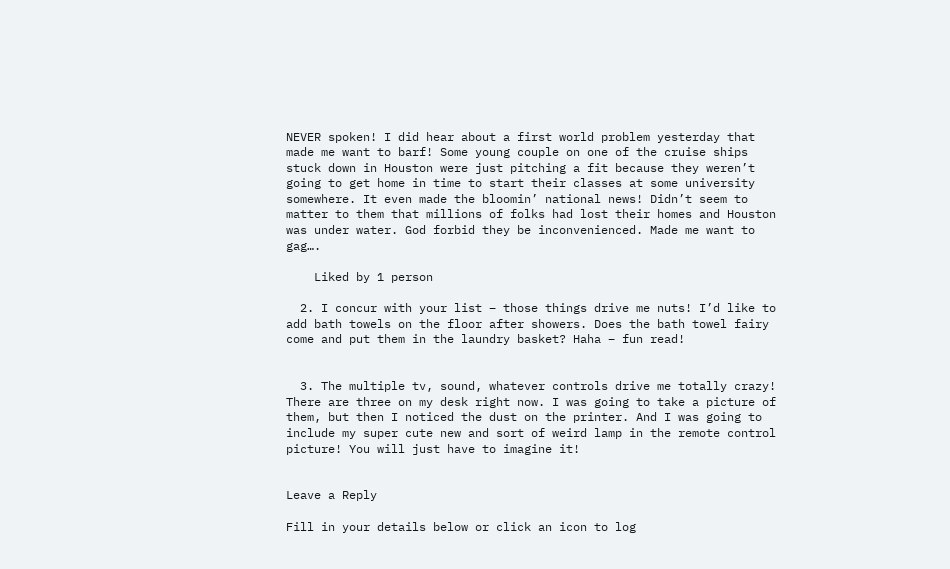NEVER spoken! I did hear about a first world problem yesterday that made me want to barf! Some young couple on one of the cruise ships stuck down in Houston were just pitching a fit because they weren’t going to get home in time to start their classes at some university somewhere. It even made the bloomin’ national news! Didn’t seem to matter to them that millions of folks had lost their homes and Houston was under water. God forbid they be inconvenienced. Made me want to gag….

    Liked by 1 person

  2. I concur with your list – those things drive me nuts! I’d like to add bath towels on the floor after showers. Does the bath towel fairy come and put them in the laundry basket? Haha – fun read!


  3. The multiple tv, sound, whatever controls drive me totally crazy! There are three on my desk right now. I was going to take a picture of them, but then I noticed the dust on the printer. And I was going to include my super cute new and sort of weird lamp in the remote control picture! You will just have to imagine it!


Leave a Reply

Fill in your details below or click an icon to log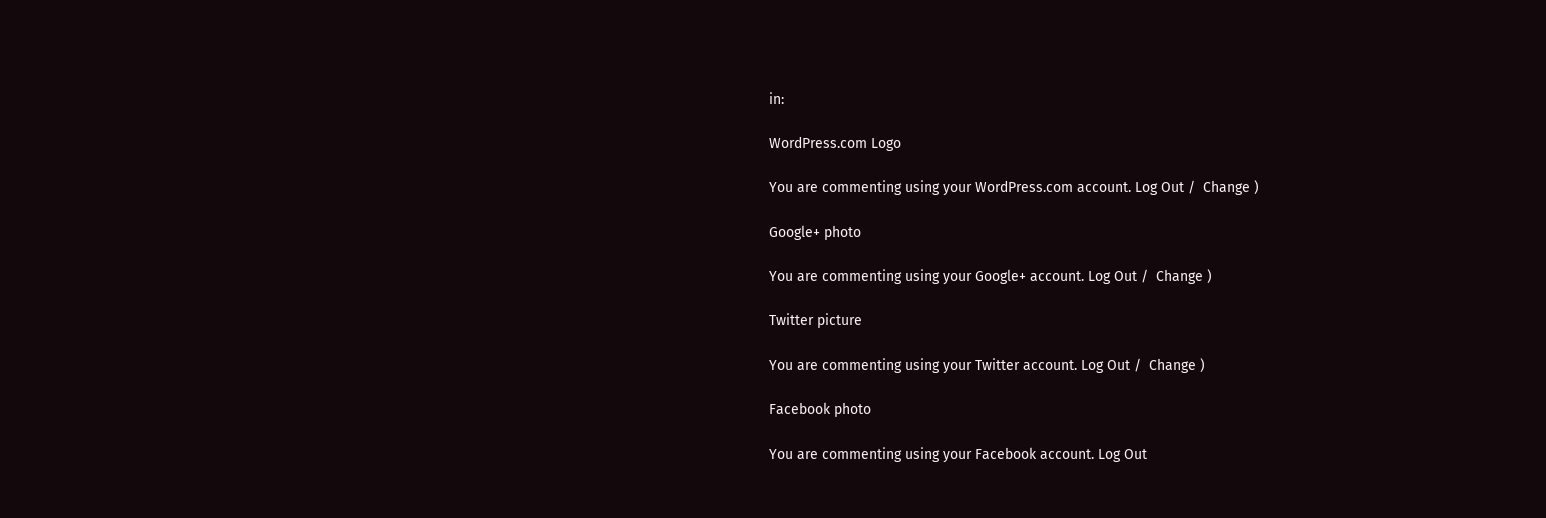in:

WordPress.com Logo

You are commenting using your WordPress.com account. Log Out /  Change )

Google+ photo

You are commenting using your Google+ account. Log Out /  Change )

Twitter picture

You are commenting using your Twitter account. Log Out /  Change )

Facebook photo

You are commenting using your Facebook account. Log Out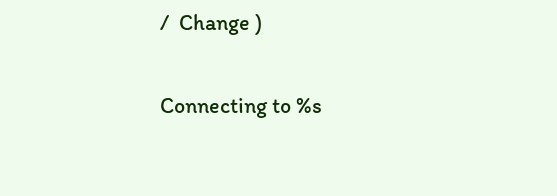/  Change )

Connecting to %s